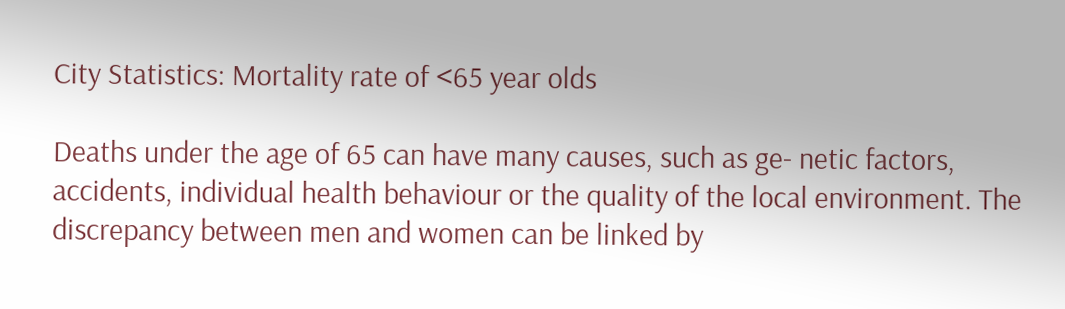City Statistics: Mortality rate of <65 year olds

Deaths under the age of 65 can have many causes, such as ge- netic factors, accidents, individual health behaviour or the quality of the local environment. The discrepancy between men and women can be linked by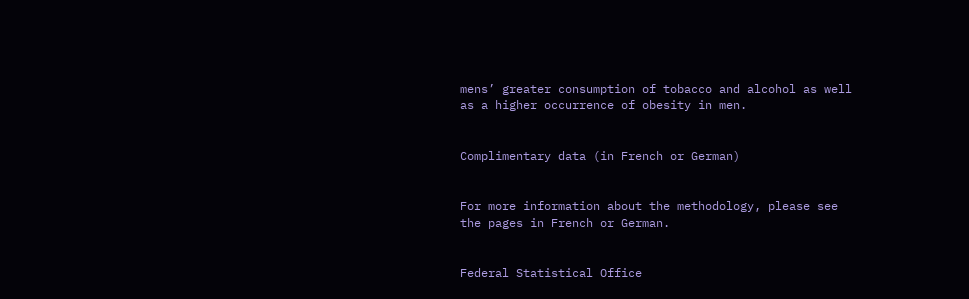mens’ greater consumption of tobacco and alcohol as well as a higher occurrence of obesity in men.


Complimentary data (in French or German)


For more information about the methodology, please see the pages in French or German.


Federal Statistical Office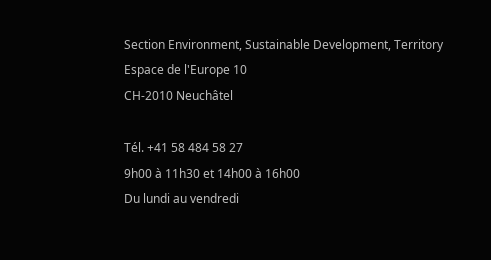Section Environment, Sustainable Development, Territory
Espace de l'Europe 10
CH-2010 Neuchâtel

Tél. +41 58 484 58 27
9h00 à 11h30 et 14h00 à 16h00
Du lundi au vendredi